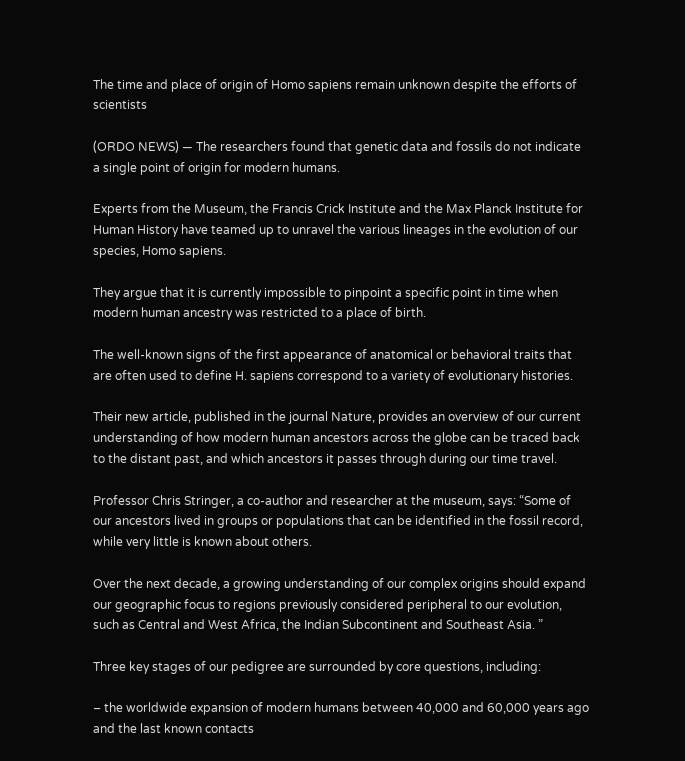The time and place of origin of Homo sapiens remain unknown despite the efforts of scientists

(ORDO NEWS) — The researchers found that genetic data and fossils do not indicate a single point of origin for modern humans.

Experts from the Museum, the Francis Crick Institute and the Max Planck Institute for Human History have teamed up to unravel the various lineages in the evolution of our species, Homo sapiens.

They argue that it is currently impossible to pinpoint a specific point in time when modern human ancestry was restricted to a place of birth.

The well-known signs of the first appearance of anatomical or behavioral traits that are often used to define H. sapiens correspond to a variety of evolutionary histories.

Their new article, published in the journal Nature, provides an overview of our current understanding of how modern human ancestors across the globe can be traced back to the distant past, and which ancestors it passes through during our time travel.

Professor Chris Stringer, a co-author and researcher at the museum, says: “Some of our ancestors lived in groups or populations that can be identified in the fossil record, while very little is known about others.

Over the next decade, a growing understanding of our complex origins should expand our geographic focus to regions previously considered peripheral to our evolution, such as Central and West Africa, the Indian Subcontinent and Southeast Asia. ”

Three key stages of our pedigree are surrounded by core questions, including:

– the worldwide expansion of modern humans between 40,000 and 60,000 years ago and the last known contacts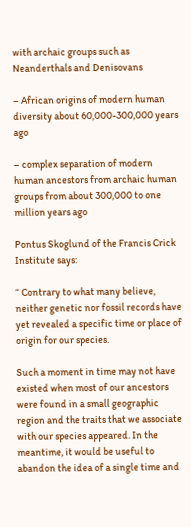with archaic groups such as Neanderthals and Denisovans

– African origins of modern human diversity about 60,000-300,000 years ago

– complex separation of modern human ancestors from archaic human groups from about 300,000 to one million years ago

Pontus Skoglund of the Francis Crick Institute says:

“ Contrary to what many believe, neither genetic nor fossil records have yet revealed a specific time or place of origin for our species.

Such a moment in time may not have existed when most of our ancestors were found in a small geographic region and the traits that we associate with our species appeared. In the meantime, it would be useful to abandon the idea of a single time and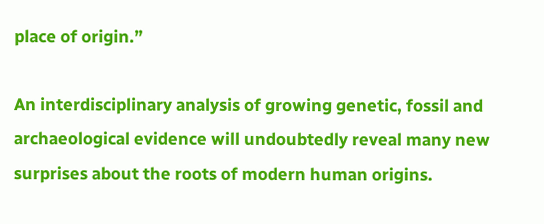place of origin.”

An interdisciplinary analysis of growing genetic, fossil and archaeological evidence will undoubtedly reveal many new surprises about the roots of modern human origins.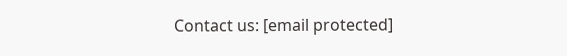Contact us: [email protected]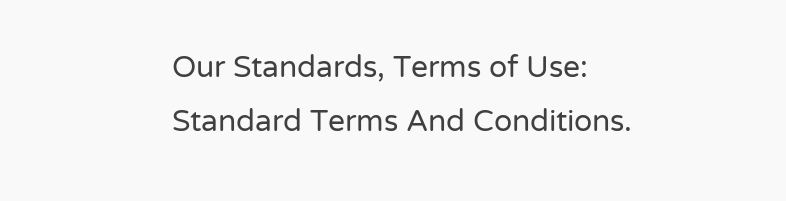Our Standards, Terms of Use: Standard Terms And Conditions.